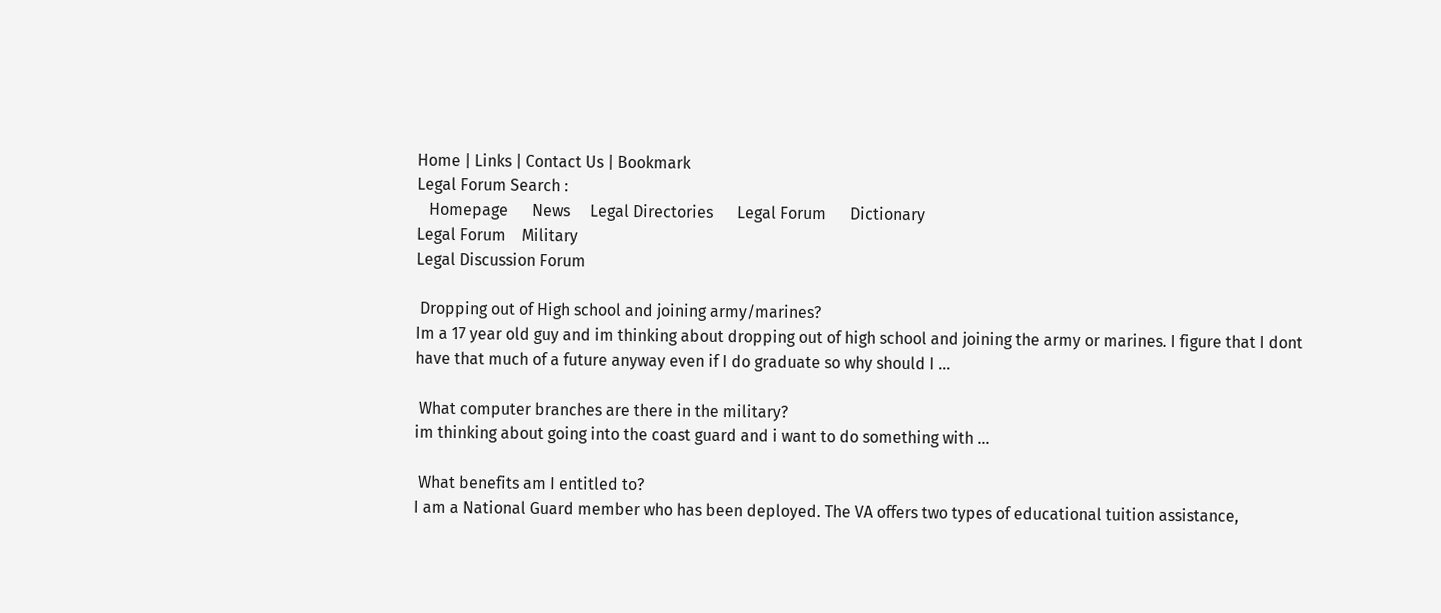Home | Links | Contact Us | Bookmark
Legal Forum Search :
   Homepage      News     Legal Directories      Legal Forum      Dictionary
Legal Forum    Military
Legal Discussion Forum

 Dropping out of High school and joining army/marines?
Im a 17 year old guy and im thinking about dropping out of high school and joining the army or marines. I figure that I dont have that much of a future anyway even if I do graduate so why should I ...

 What computer branches are there in the military?
im thinking about going into the coast guard and i want to do something with ...

 What benefits am I entitled to?
I am a National Guard member who has been deployed. The VA offers two types of educational tuition assistance,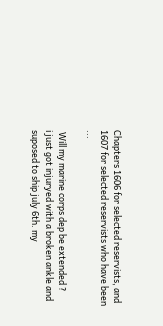Chapters 1606 for selected reservists, and 1607 for selected reservists who have been ...

 Will my marine corps dep be extended ?
i just got injuryed with a broken ankle and suposed to ship july 6th. my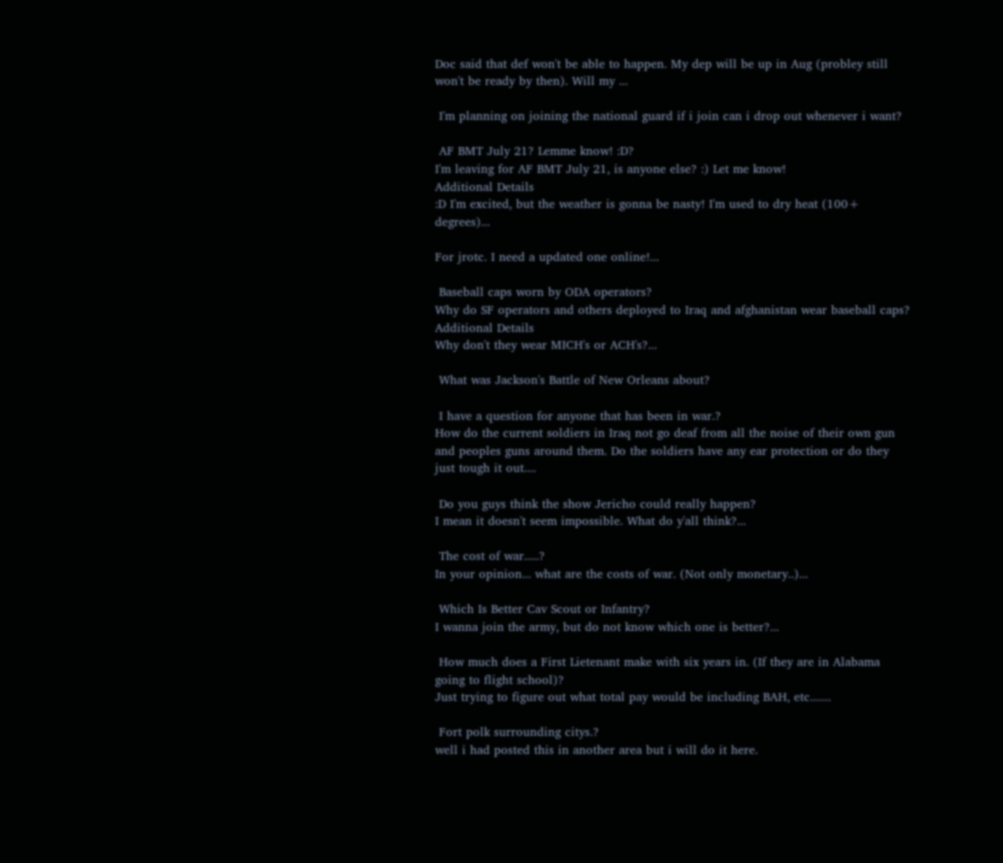Doc said that def won't be able to happen. My dep will be up in Aug (probley still won't be ready by then). Will my ...

 I'm planning on joining the national guard if i join can i drop out whenever i want?

 AF BMT July 21? Lemme know! :D?
I'm leaving for AF BMT July 21, is anyone else? :) Let me know!
Additional Details
:D I'm excited, but the weather is gonna be nasty! I'm used to dry heat (100+ degrees)...

For jrotc. I need a updated one online!...

 Baseball caps worn by ODA operators?
Why do SF operators and others deployed to Iraq and afghanistan wear baseball caps?
Additional Details
Why don't they wear MICH's or ACH's?...

 What was Jackson's Battle of New Orleans about?

 I have a question for anyone that has been in war.?
How do the current soldiers in Iraq not go deaf from all the noise of their own gun and peoples guns around them. Do the soldiers have any ear protection or do they just tough it out....

 Do you guys think the show Jericho could really happen?
I mean it doesn't seem impossible. What do y'all think?...

 The cost of war.....?
In your opinion... what are the costs of war. (Not only monetary..)...

 Which Is Better Cav Scout or Infantry?
I wanna join the army, but do not know which one is better?...

 How much does a First Lietenant make with six years in. (If they are in Alabama going to flight school)?
Just trying to figure out what total pay would be including BAH, etc.......

 Fort polk surrounding citys.?
well i had posted this in another area but i will do it here.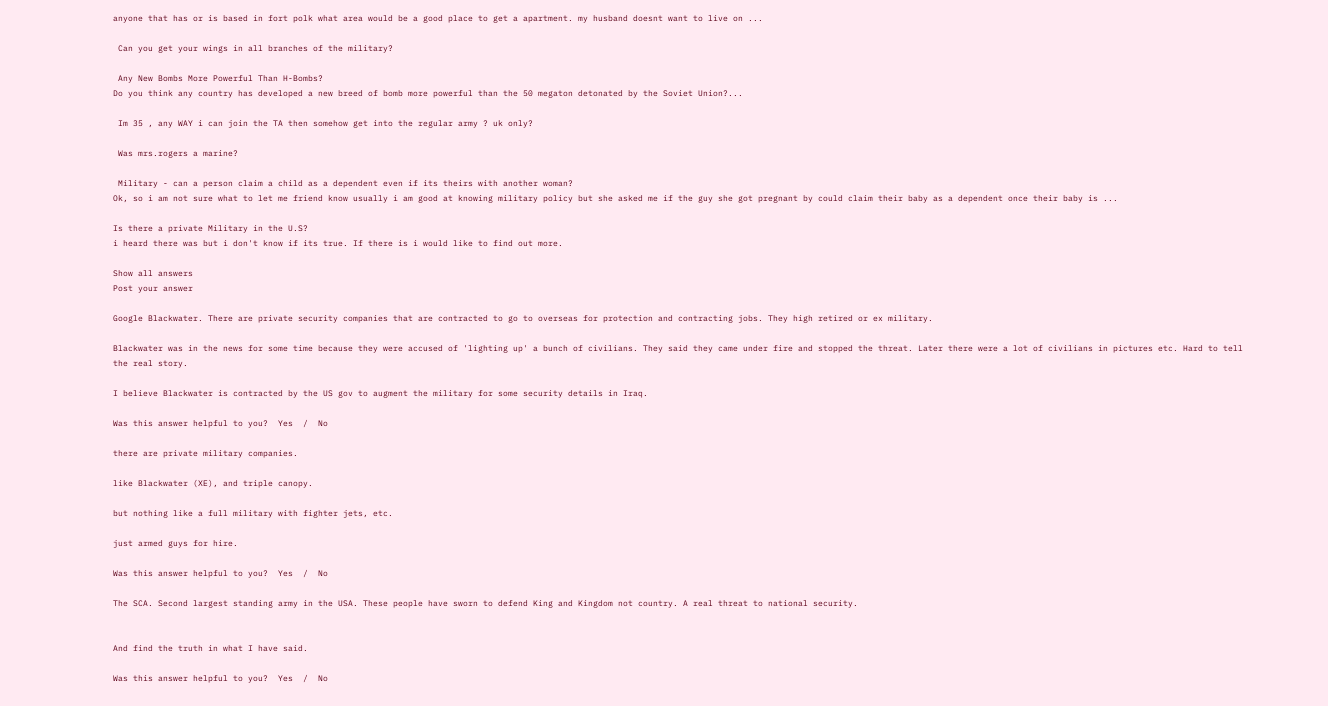anyone that has or is based in fort polk what area would be a good place to get a apartment. my husband doesnt want to live on ...

 Can you get your wings in all branches of the military?

 Any New Bombs More Powerful Than H-Bombs?
Do you think any country has developed a new breed of bomb more powerful than the 50 megaton detonated by the Soviet Union?...

 Im 35 , any WAY i can join the TA then somehow get into the regular army ? uk only?

 Was mrs.rogers a marine?

 Military - can a person claim a child as a dependent even if its theirs with another woman?
Ok, so i am not sure what to let me friend know usually i am good at knowing military policy but she asked me if the guy she got pregnant by could claim their baby as a dependent once their baby is ...

Is there a private Military in the U.S?
i heard there was but i don't know if its true. If there is i would like to find out more.

Show all answers
Post your answer

Google Blackwater. There are private security companies that are contracted to go to overseas for protection and contracting jobs. They high retired or ex military.

Blackwater was in the news for some time because they were accused of 'lighting up' a bunch of civilians. They said they came under fire and stopped the threat. Later there were a lot of civilians in pictures etc. Hard to tell the real story.

I believe Blackwater is contracted by the US gov to augment the military for some security details in Iraq.

Was this answer helpful to you?  Yes  /  No

there are private military companies.

like Blackwater (XE), and triple canopy.

but nothing like a full military with fighter jets, etc.

just armed guys for hire.

Was this answer helpful to you?  Yes  /  No

The SCA. Second largest standing army in the USA. These people have sworn to defend King and Kingdom not country. A real threat to national security.


And find the truth in what I have said.

Was this answer helpful to you?  Yes  /  No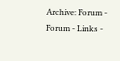Archive: Forum - Forum - Links -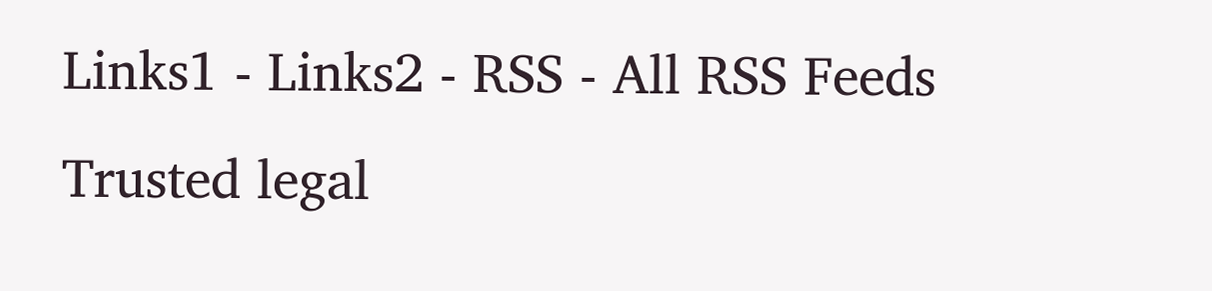Links1 - Links2 - RSS - All RSS Feeds
Trusted legal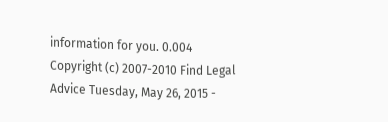information for you. 0.004
Copyright (c) 2007-2010 Find Legal Advice Tuesday, May 26, 2015 -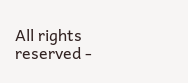All rights reserved -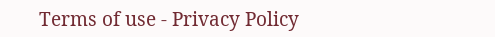Terms of use - Privacy Policy